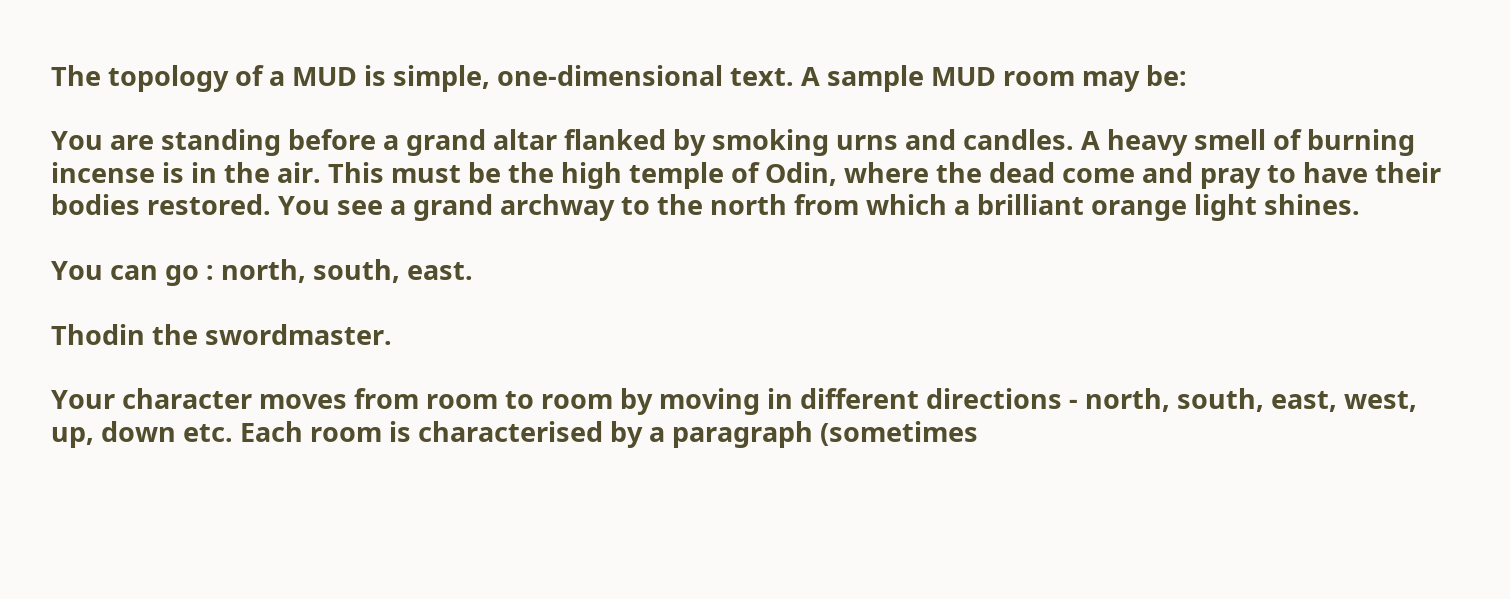The topology of a MUD is simple, one-dimensional text. A sample MUD room may be:

You are standing before a grand altar flanked by smoking urns and candles. A heavy smell of burning incense is in the air. This must be the high temple of Odin, where the dead come and pray to have their bodies restored. You see a grand archway to the north from which a brilliant orange light shines.

You can go : north, south, east.

Thodin the swordmaster.

Your character moves from room to room by moving in different directions - north, south, east, west, up, down etc. Each room is characterised by a paragraph (sometimes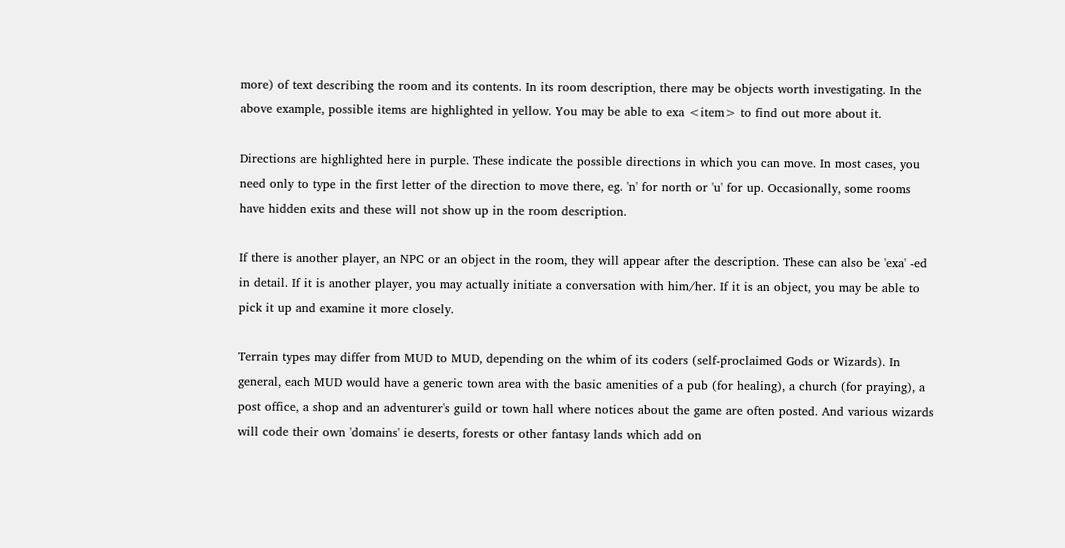more) of text describing the room and its contents. In its room description, there may be objects worth investigating. In the above example, possible items are highlighted in yellow. You may be able to exa <item> to find out more about it.

Directions are highlighted here in purple. These indicate the possible directions in which you can move. In most cases, you need only to type in the first letter of the direction to move there, eg. 'n' for north or 'u' for up. Occasionally, some rooms have hidden exits and these will not show up in the room description.

If there is another player, an NPC or an object in the room, they will appear after the description. These can also be 'exa' -ed in detail. If it is another player, you may actually initiate a conversation with him/her. If it is an object, you may be able to pick it up and examine it more closely.

Terrain types may differ from MUD to MUD, depending on the whim of its coders (self-proclaimed Gods or Wizards). In general, each MUD would have a generic town area with the basic amenities of a pub (for healing), a church (for praying), a post office, a shop and an adventurer's guild or town hall where notices about the game are often posted. And various wizards will code their own 'domains' ie deserts, forests or other fantasy lands which add on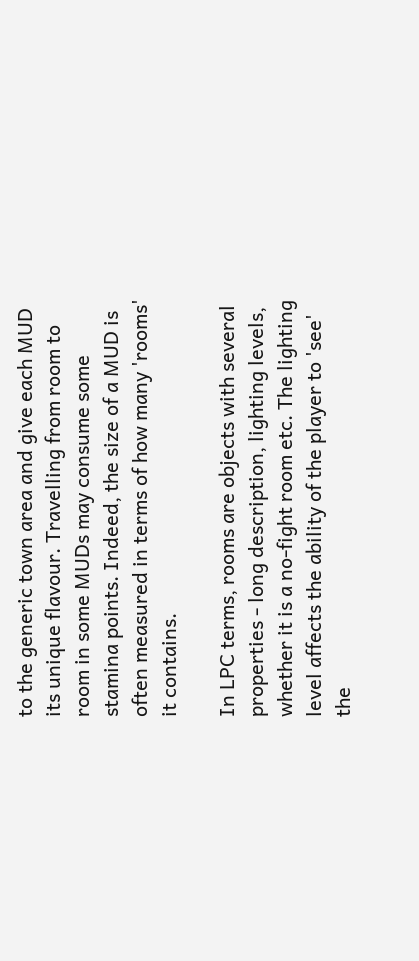to the generic town area and give each MUD its unique flavour. Travelling from room to room in some MUDs may consume some stamina points. Indeed, the size of a MUD is often measured in terms of how many 'rooms' it contains.

In LPC terms, rooms are objects with several properties - long description, lighting levels, whether it is a no-fight room etc. The lighting level affects the ability of the player to 'see' the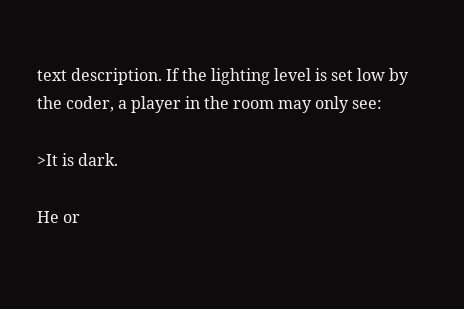text description. If the lighting level is set low by the coder, a player in the room may only see:

>It is dark.

He or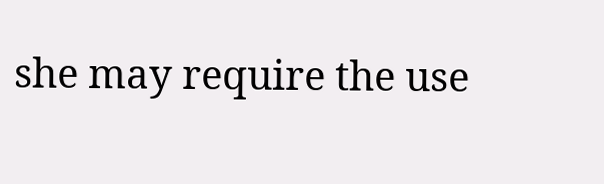she may require the use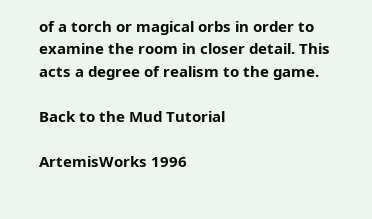of a torch or magical orbs in order to examine the room in closer detail. This acts a degree of realism to the game.

Back to the Mud Tutorial

ArtemisWorks 1996